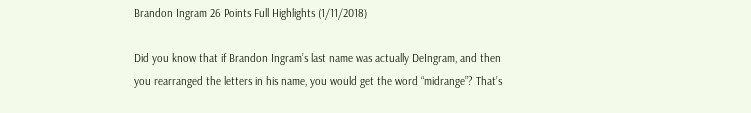Brandon Ingram 26 Points Full Highlights (1/11/2018)

Did you know that if Brandon Ingram’s last name was actually DeIngram, and then you rearranged the letters in his name, you would get the word “midrange”? That’s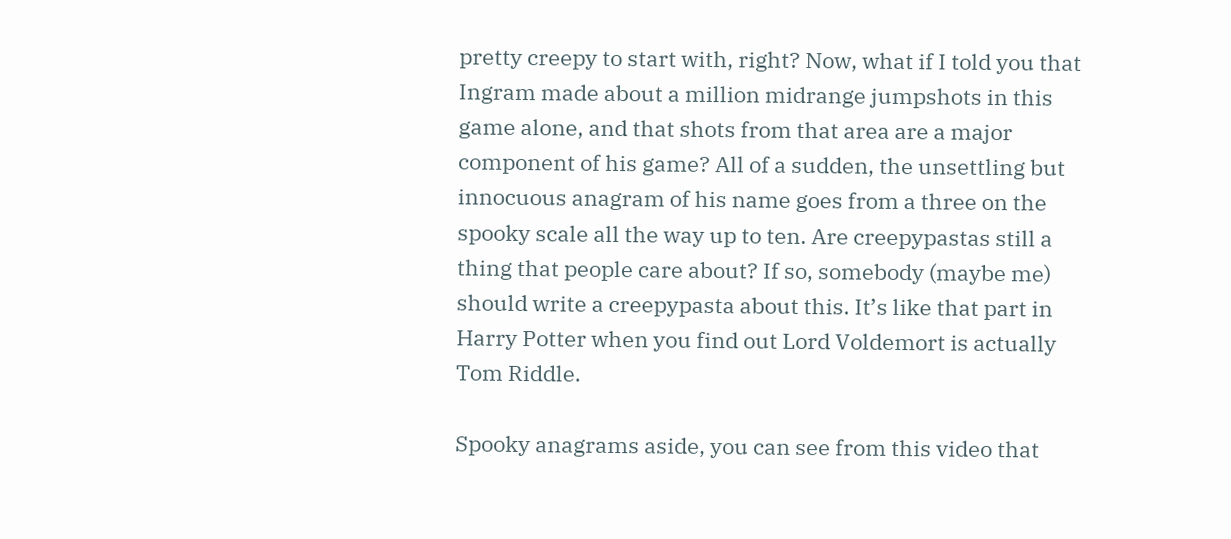pretty creepy to start with, right? Now, what if I told you that Ingram made about a million midrange jumpshots in this game alone, and that shots from that area are a major component of his game? All of a sudden, the unsettling but innocuous anagram of his name goes from a three on the spooky scale all the way up to ten. Are creepypastas still a thing that people care about? If so, somebody (maybe me) should write a creepypasta about this. It’s like that part in Harry Potter when you find out Lord Voldemort is actually Tom Riddle.

Spooky anagrams aside, you can see from this video that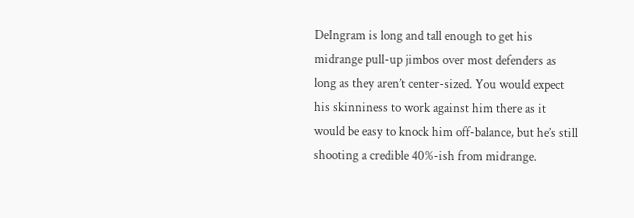DeIngram is long and tall enough to get his midrange pull-up jimbos over most defenders as long as they aren’t center-sized. You would expect his skinniness to work against him there as it would be easy to knock him off-balance, but he’s still shooting a credible 40%-ish from midrange.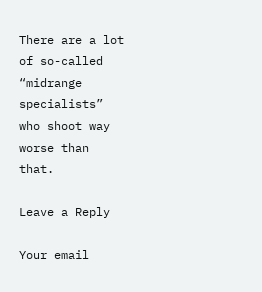There are a lot of so-called “midrange specialists” who shoot way worse than that.

Leave a Reply

Your email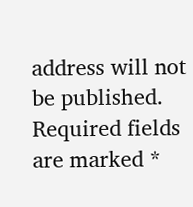address will not be published. Required fields are marked *